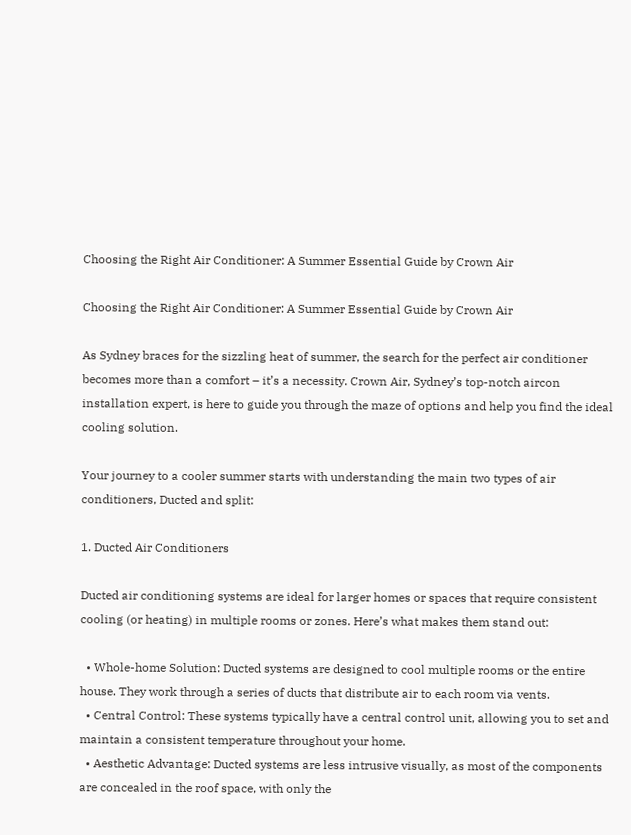Choosing the Right Air Conditioner: A Summer Essential Guide by Crown Air

Choosing the Right Air Conditioner: A Summer Essential Guide by Crown Air

As Sydney braces for the sizzling heat of summer, the search for the perfect air conditioner becomes more than a comfort – it’s a necessity. Crown Air, Sydney’s top-notch aircon installation expert, is here to guide you through the maze of options and help you find the ideal cooling solution.

Your journey to a cooler summer starts with understanding the main two types of air conditioners, Ducted and split:

1. Ducted Air Conditioners

Ducted air conditioning systems are ideal for larger homes or spaces that require consistent cooling (or heating) in multiple rooms or zones. Here’s what makes them stand out:

  • Whole-home Solution: Ducted systems are designed to cool multiple rooms or the entire house. They work through a series of ducts that distribute air to each room via vents.
  • Central Control: These systems typically have a central control unit, allowing you to set and maintain a consistent temperature throughout your home.
  • Aesthetic Advantage: Ducted systems are less intrusive visually, as most of the components are concealed in the roof space, with only the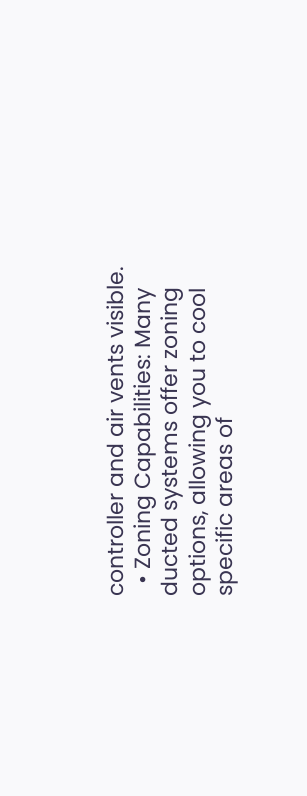controller and air vents visible.
  • Zoning Capabilities: Many ducted systems offer zoning options, allowing you to cool specific areas of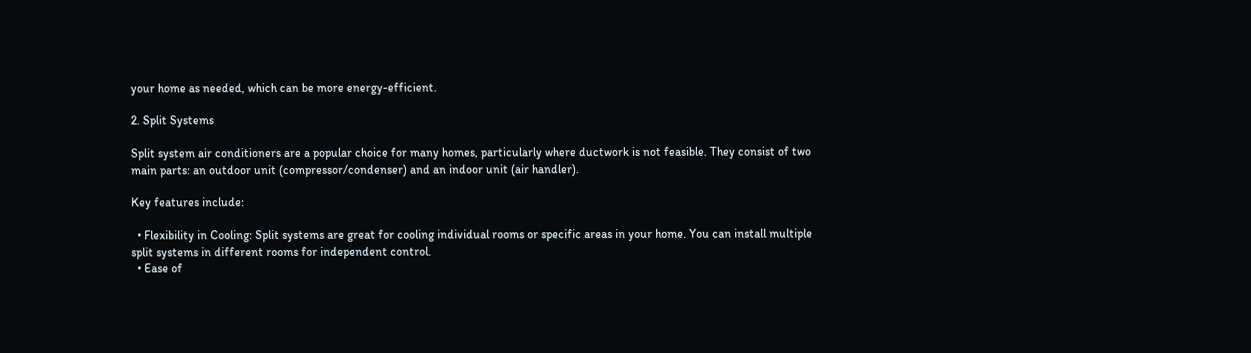your home as needed, which can be more energy-efficient.

2. Split Systems

Split system air conditioners are a popular choice for many homes, particularly where ductwork is not feasible. They consist of two main parts: an outdoor unit (compressor/condenser) and an indoor unit (air handler).

Key features include:

  • Flexibility in Cooling: Split systems are great for cooling individual rooms or specific areas in your home. You can install multiple split systems in different rooms for independent control.
  • Ease of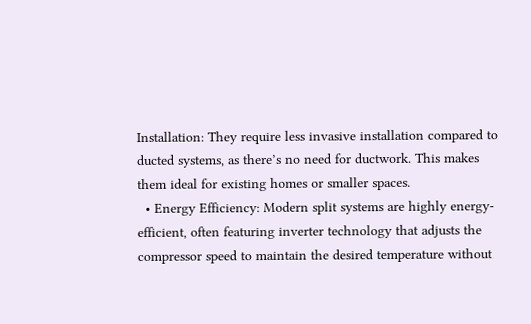Installation: They require less invasive installation compared to ducted systems, as there’s no need for ductwork. This makes them ideal for existing homes or smaller spaces.
  • Energy Efficiency: Modern split systems are highly energy-efficient, often featuring inverter technology that adjusts the compressor speed to maintain the desired temperature without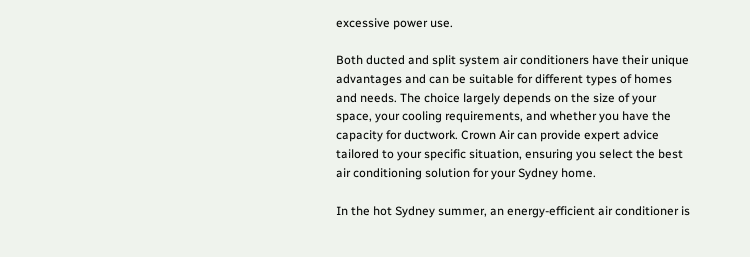excessive power use.

Both ducted and split system air conditioners have their unique advantages and can be suitable for different types of homes and needs. The choice largely depends on the size of your space, your cooling requirements, and whether you have the capacity for ductwork. Crown Air can provide expert advice tailored to your specific situation, ensuring you select the best air conditioning solution for your Sydney home.

In the hot Sydney summer, an energy-efficient air conditioner is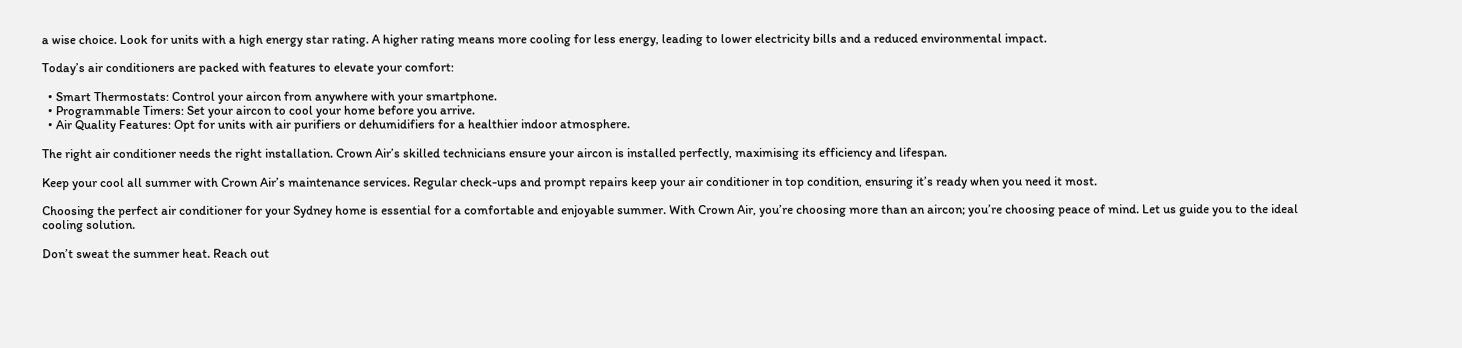a wise choice. Look for units with a high energy star rating. A higher rating means more cooling for less energy, leading to lower electricity bills and a reduced environmental impact.

Today’s air conditioners are packed with features to elevate your comfort:

  • Smart Thermostats: Control your aircon from anywhere with your smartphone.
  • Programmable Timers: Set your aircon to cool your home before you arrive.
  • Air Quality Features: Opt for units with air purifiers or dehumidifiers for a healthier indoor atmosphere.

The right air conditioner needs the right installation. Crown Air’s skilled technicians ensure your aircon is installed perfectly, maximising its efficiency and lifespan.

Keep your cool all summer with Crown Air’s maintenance services. Regular check-ups and prompt repairs keep your air conditioner in top condition, ensuring it’s ready when you need it most.

Choosing the perfect air conditioner for your Sydney home is essential for a comfortable and enjoyable summer. With Crown Air, you’re choosing more than an aircon; you’re choosing peace of mind. Let us guide you to the ideal cooling solution.

Don’t sweat the summer heat. Reach out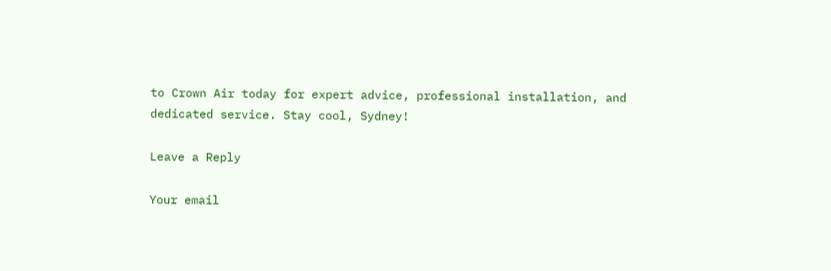to Crown Air today for expert advice, professional installation, and dedicated service. Stay cool, Sydney!

Leave a Reply

Your email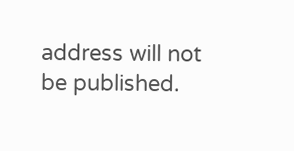address will not be published.